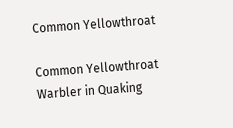Common Yellowthroat

Common Yellowthroat Warbler in Quaking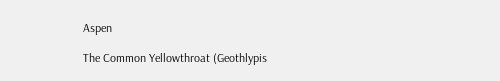Aspen

The Common Yellowthroat (Geothlypis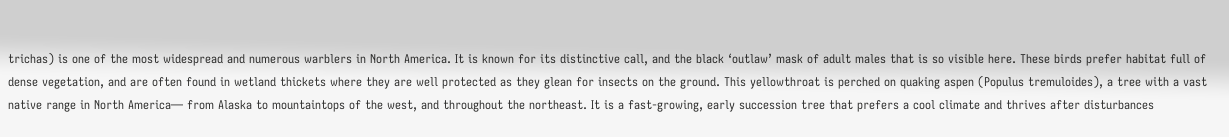trichas) is one of the most widespread and numerous warblers in North America. It is known for its distinctive call, and the black ‘outlaw’ mask of adult males that is so visible here. These birds prefer habitat full of dense vegetation, and are often found in wetland thickets where they are well protected as they glean for insects on the ground. This yellowthroat is perched on quaking aspen (Populus tremuloides), a tree with a vast native range in North America— from Alaska to mountaintops of the west, and throughout the northeast. It is a fast-growing, early succession tree that prefers a cool climate and thrives after disturbances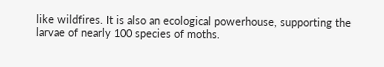like wildfires. It is also an ecological powerhouse, supporting the larvae of nearly 100 species of moths.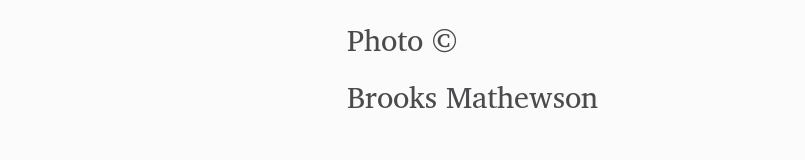Photo ©
Brooks Mathewson